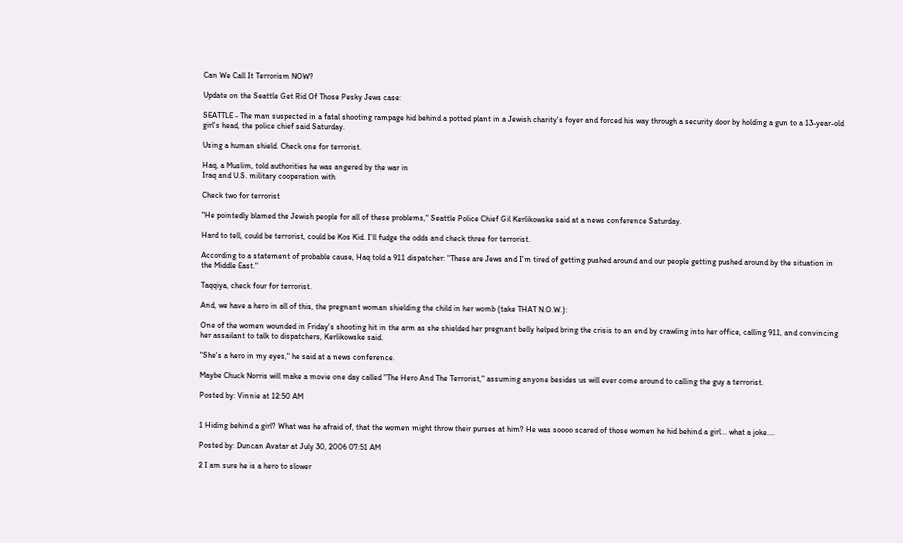Can We Call It Terrorism NOW?

Update on the Seattle Get Rid Of Those Pesky Jews case:

SEATTLE - The man suspected in a fatal shooting rampage hid behind a potted plant in a Jewish charity's foyer and forced his way through a security door by holding a gun to a 13-year-old girl's head, the police chief said Saturday.

Using a human shield. Check one for terrorist.

Haq, a Muslim, told authorities he was angered by the war in
Iraq and U.S. military cooperation with

Check two for terrorist

"He pointedly blamed the Jewish people for all of these problems," Seattle Police Chief Gil Kerlikowske said at a news conference Saturday.

Hard to tell, could be terrorist, could be Kos Kid. I'll fudge the odds and check three for terrorist.

According to a statement of probable cause, Haq told a 911 dispatcher: "These are Jews and I'm tired of getting pushed around and our people getting pushed around by the situation in the Middle East."

Taqqiya, check four for terrorist.

And, we have a hero in all of this, the pregnant woman shielding the child in her womb (take THAT N.O.W.):

One of the women wounded in Friday's shooting hit in the arm as she shielded her pregnant belly helped bring the crisis to an end by crawling into her office, calling 911, and convincing her assailant to talk to dispatchers, Kerlikowske said.

"She's a hero in my eyes," he said at a news conference.

Maybe Chuck Norris will make a movie one day called "The Hero And The Terrorist," assuming anyone besides us will ever come around to calling the guy a terrorist.

Posted by: Vinnie at 12:50 AM


1 Hiding behind a girl? What was he afraid of, that the women might throw their purses at him? He was soooo scared of those women he hid behind a girl... what a joke....

Posted by: Duncan Avatar at July 30, 2006 07:51 AM

2 I am sure he is a hero to slower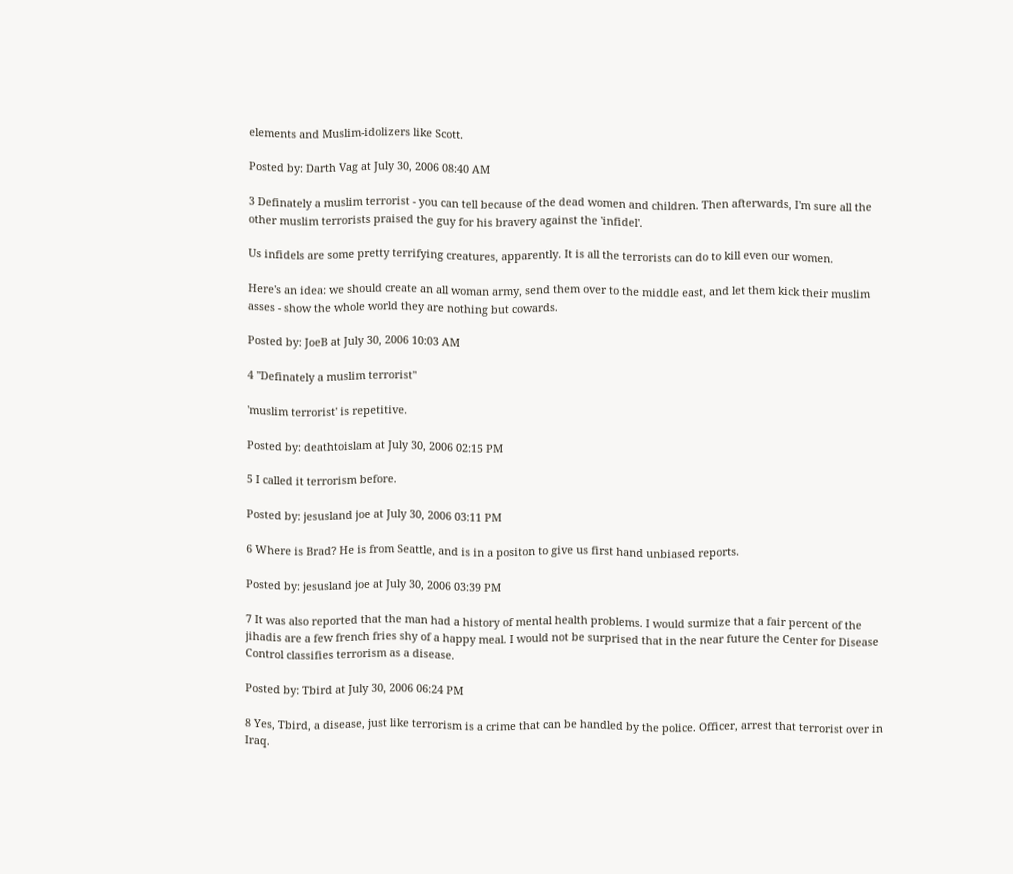elements and Muslim-idolizers like Scott.

Posted by: Darth Vag at July 30, 2006 08:40 AM

3 Definately a muslim terrorist - you can tell because of the dead women and children. Then afterwards, I'm sure all the other muslim terrorists praised the guy for his bravery against the 'infidel'.

Us infidels are some pretty terrifying creatures, apparently. It is all the terrorists can do to kill even our women.

Here's an idea: we should create an all woman army, send them over to the middle east, and let them kick their muslim asses - show the whole world they are nothing but cowards.

Posted by: JoeB at July 30, 2006 10:03 AM

4 "Definately a muslim terrorist"

'muslim terrorist' is repetitive.

Posted by: deathtoislam at July 30, 2006 02:15 PM

5 I called it terrorism before.

Posted by: jesusland joe at July 30, 2006 03:11 PM

6 Where is Brad? He is from Seattle, and is in a positon to give us first hand unbiased reports.

Posted by: jesusland joe at July 30, 2006 03:39 PM

7 It was also reported that the man had a history of mental health problems. I would surmize that a fair percent of the jihadis are a few french fries shy of a happy meal. I would not be surprised that in the near future the Center for Disease Control classifies terrorism as a disease.

Posted by: Tbird at July 30, 2006 06:24 PM

8 Yes, Tbird, a disease, just like terrorism is a crime that can be handled by the police. Officer, arrest that terrorist over in Iraq.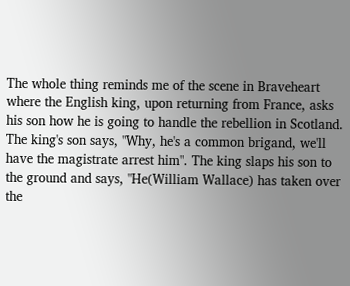The whole thing reminds me of the scene in Braveheart where the English king, upon returning from France, asks his son how he is going to handle the rebellion in Scotland. The king's son says, "Why, he's a common brigand, we'll have the magistrate arrest him". The king slaps his son to the ground and says, "He(William Wallace) has taken over the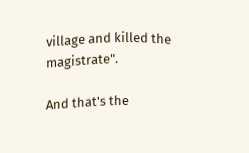village and killed the magistrate".

And that's the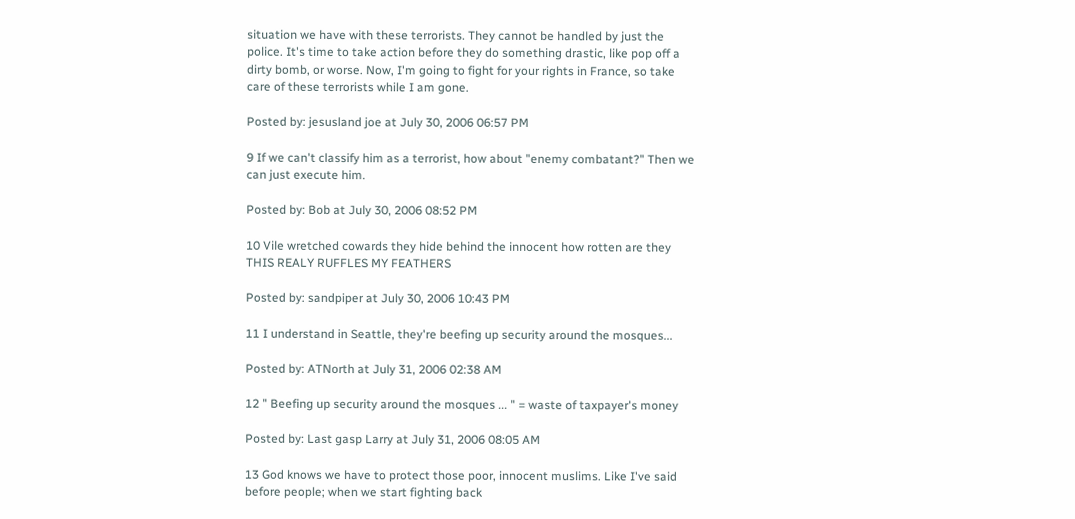situation we have with these terrorists. They cannot be handled by just the police. It's time to take action before they do something drastic, like pop off a dirty bomb, or worse. Now, I'm going to fight for your rights in France, so take care of these terrorists while I am gone.

Posted by: jesusland joe at July 30, 2006 06:57 PM

9 If we can't classify him as a terrorist, how about "enemy combatant?" Then we can just execute him.

Posted by: Bob at July 30, 2006 08:52 PM

10 Vile wretched cowards they hide behind the innocent how rotten are they THIS REALY RUFFLES MY FEATHERS

Posted by: sandpiper at July 30, 2006 10:43 PM

11 I understand in Seattle, they're beefing up security around the mosques...

Posted by: ATNorth at July 31, 2006 02:38 AM

12 " Beefing up security around the mosques ... " = waste of taxpayer's money

Posted by: Last gasp Larry at July 31, 2006 08:05 AM

13 God knows we have to protect those poor, innocent muslims. Like I've said before people; when we start fighting back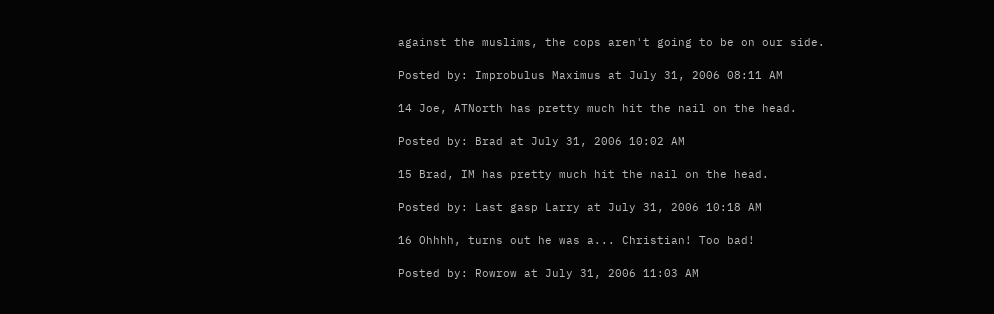against the muslims, the cops aren't going to be on our side.

Posted by: Improbulus Maximus at July 31, 2006 08:11 AM

14 Joe, ATNorth has pretty much hit the nail on the head.

Posted by: Brad at July 31, 2006 10:02 AM

15 Brad, IM has pretty much hit the nail on the head.

Posted by: Last gasp Larry at July 31, 2006 10:18 AM

16 Ohhhh, turns out he was a... Christian! Too bad!

Posted by: Rowrow at July 31, 2006 11:03 AM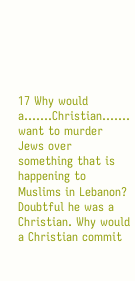17 Why would a.......Christian....... want to murder Jews over something that is happening to Muslims in Lebanon? Doubtful he was a Christian. Why would a Christian commit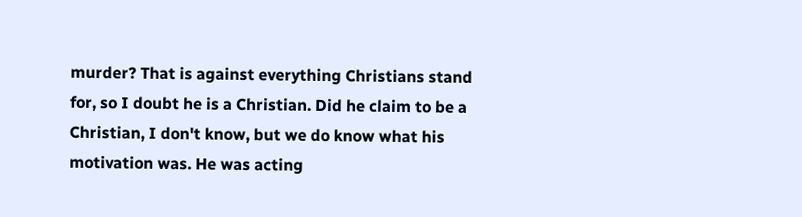murder? That is against everything Christians stand for, so I doubt he is a Christian. Did he claim to be a Christian, I don't know, but we do know what his motivation was. He was acting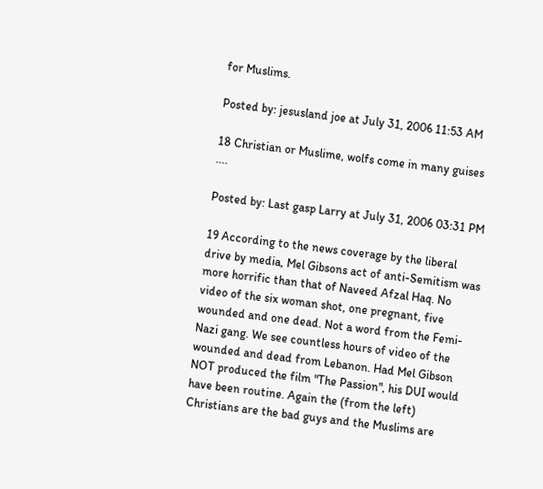for Muslims.

Posted by: jesusland joe at July 31, 2006 11:53 AM

18 Christian or Muslime, wolfs come in many guises ....

Posted by: Last gasp Larry at July 31, 2006 03:31 PM

19 According to the news coverage by the liberal drive by media, Mel Gibsons act of anti-Semitism was more horrific than that of Naveed Afzal Haq. No video of the six woman shot, one pregnant, five wounded and one dead. Not a word from the Femi-Nazi gang. We see countless hours of video of the wounded and dead from Lebanon. Had Mel Gibson NOT produced the film "The Passion", his DUI would have been routine. Again the (from the left) Christians are the bad guys and the Muslims are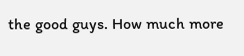the good guys. How much more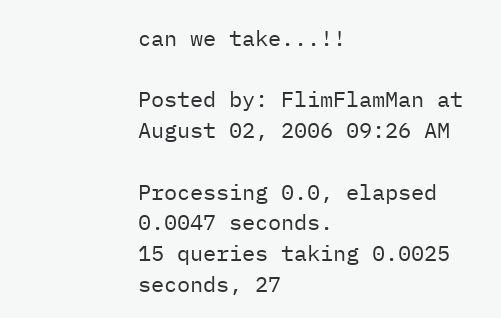can we take...!!

Posted by: FlimFlamMan at August 02, 2006 09:26 AM

Processing 0.0, elapsed 0.0047 seconds.
15 queries taking 0.0025 seconds, 27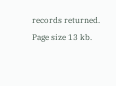records returned.
Page size 13 kb.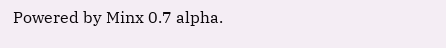Powered by Minx 0.7 alpha.